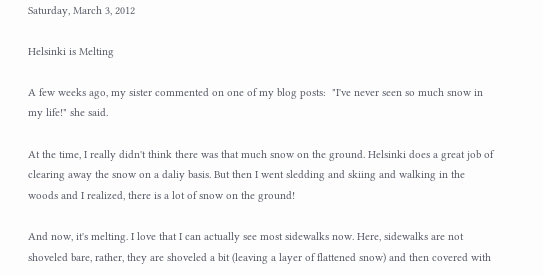Saturday, March 3, 2012

Helsinki is Melting

A few weeks ago, my sister commented on one of my blog posts:  "I've never seen so much snow in my life!" she said.

At the time, I really didn't think there was that much snow on the ground. Helsinki does a great job of clearing away the snow on a daliy basis. But then I went sledding and skiing and walking in the woods and I realized, there is a lot of snow on the ground!

And now, it's melting. I love that I can actually see most sidewalks now. Here, sidewalks are not shoveled bare, rather, they are shoveled a bit (leaving a layer of flattened snow) and then covered with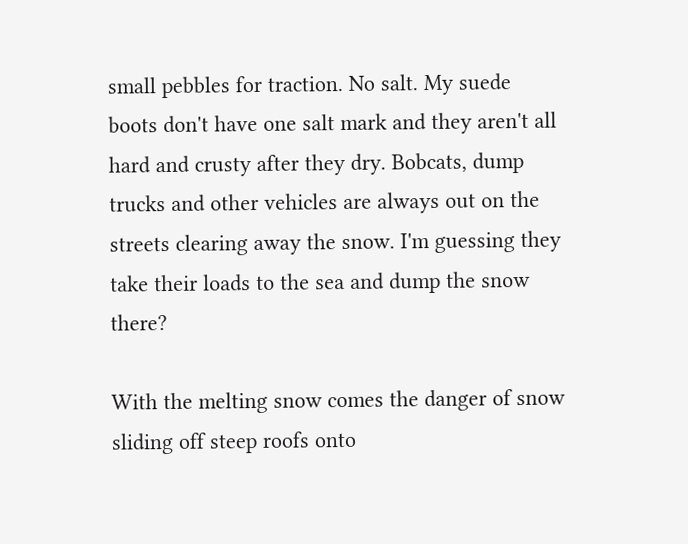small pebbles for traction. No salt. My suede boots don't have one salt mark and they aren't all hard and crusty after they dry. Bobcats, dump trucks and other vehicles are always out on the streets clearing away the snow. I'm guessing they take their loads to the sea and dump the snow there?

With the melting snow comes the danger of snow sliding off steep roofs onto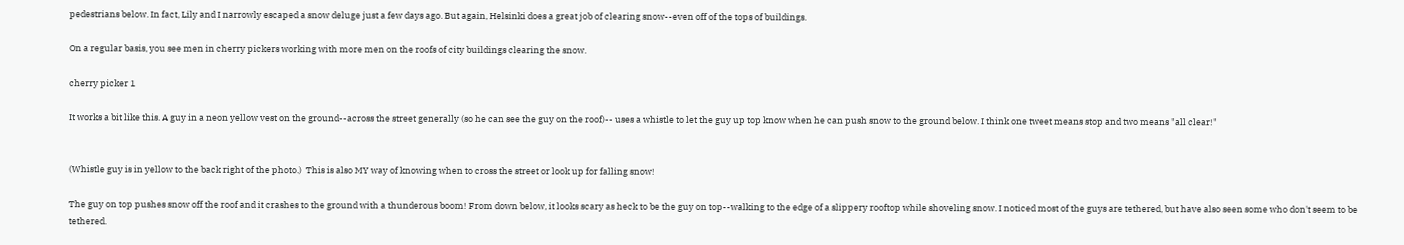pedestrians below. In fact, Lily and I narrowly escaped a snow deluge just a few days ago. But again, Helsinki does a great job of clearing snow--even off of the tops of buildings.

On a regular basis, you see men in cherry pickers working with more men on the roofs of city buildings clearing the snow.

cherry picker 1

It works a bit like this. A guy in a neon yellow vest on the ground--across the street generally (so he can see the guy on the roof)-- uses a whistle to let the guy up top know when he can push snow to the ground below. I think one tweet means stop and two means "all clear!"


(Whistle guy is in yellow to the back right of the photo.)  This is also MY way of knowing when to cross the street or look up for falling snow!

The guy on top pushes snow off the roof and it crashes to the ground with a thunderous boom! From down below, it looks scary as heck to be the guy on top--walking to the edge of a slippery rooftop while shoveling snow. I noticed most of the guys are tethered, but have also seen some who don't seem to be tethered.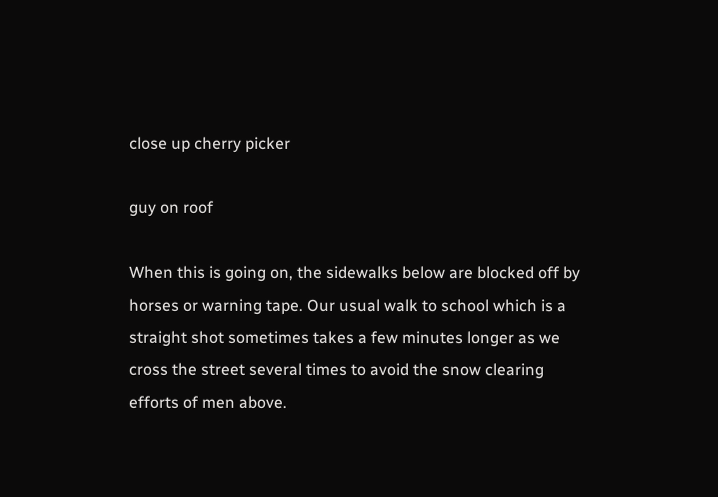close up cherry picker

guy on roof

When this is going on, the sidewalks below are blocked off by horses or warning tape. Our usual walk to school which is a straight shot sometimes takes a few minutes longer as we cross the street several times to avoid the snow clearing efforts of men above.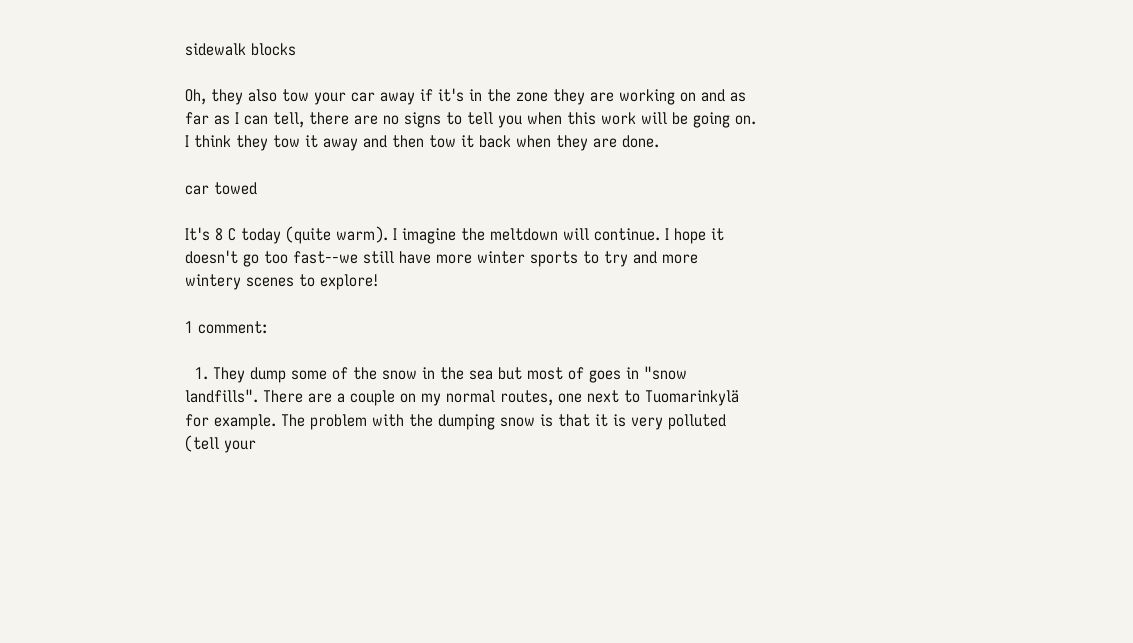sidewalk blocks

Oh, they also tow your car away if it's in the zone they are working on and as far as I can tell, there are no signs to tell you when this work will be going on. I think they tow it away and then tow it back when they are done.

car towed

It's 8 C today (quite warm). I imagine the meltdown will continue. I hope it doesn't go too fast--we still have more winter sports to try and more wintery scenes to explore!

1 comment:

  1. They dump some of the snow in the sea but most of goes in "snow landfills". There are a couple on my normal routes, one next to Tuomarinkylä for example. The problem with the dumping snow is that it is very polluted (tell your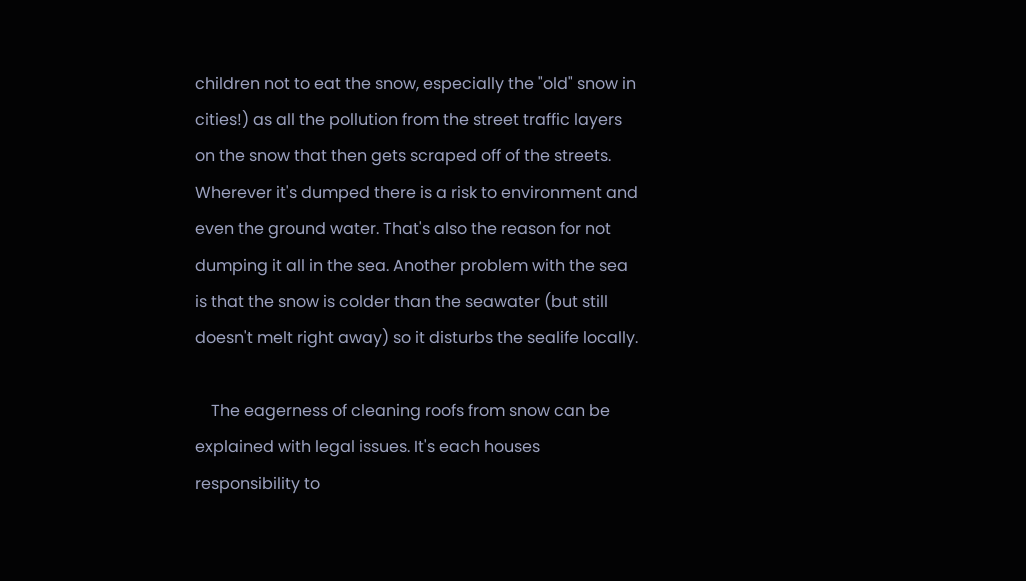children not to eat the snow, especially the "old" snow in cities!) as all the pollution from the street traffic layers on the snow that then gets scraped off of the streets. Wherever it's dumped there is a risk to environment and even the ground water. That's also the reason for not dumping it all in the sea. Another problem with the sea is that the snow is colder than the seawater (but still doesn't melt right away) so it disturbs the sealife locally.

    The eagerness of cleaning roofs from snow can be explained with legal issues. It's each houses responsibility to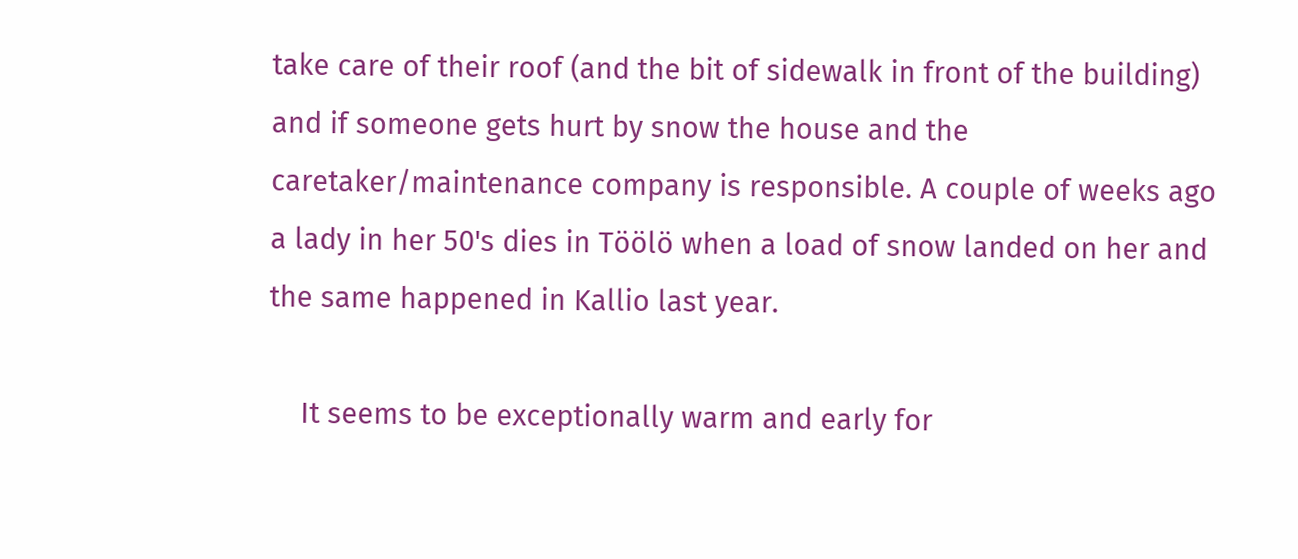take care of their roof (and the bit of sidewalk in front of the building) and if someone gets hurt by snow the house and the caretaker/maintenance company is responsible. A couple of weeks ago a lady in her 50's dies in Töölö when a load of snow landed on her and the same happened in Kallio last year.

    It seems to be exceptionally warm and early for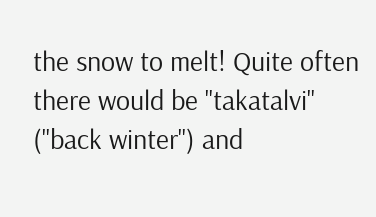the snow to melt! Quite often there would be "takatalvi" ("back winter") and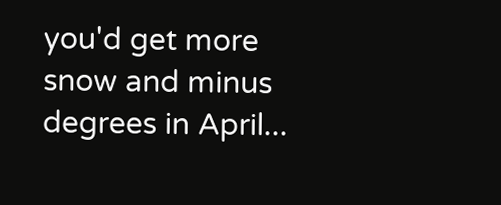you'd get more snow and minus degrees in April...